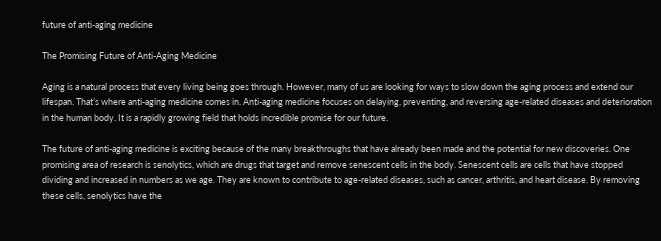future of anti-aging medicine

The Promising Future of Anti-Aging Medicine

Aging is a natural process that every living being goes through. However, many of us are looking for ways to slow down the aging process and extend our lifespan. That’s where anti-aging medicine comes in. Anti-aging medicine focuses on delaying, preventing, and reversing age-related diseases and deterioration in the human body. It is a rapidly growing field that holds incredible promise for our future.

The future of anti-aging medicine is exciting because of the many breakthroughs that have already been made and the potential for new discoveries. One promising area of research is senolytics, which are drugs that target and remove senescent cells in the body. Senescent cells are cells that have stopped dividing and increased in numbers as we age. They are known to contribute to age-related diseases, such as cancer, arthritis, and heart disease. By removing these cells, senolytics have the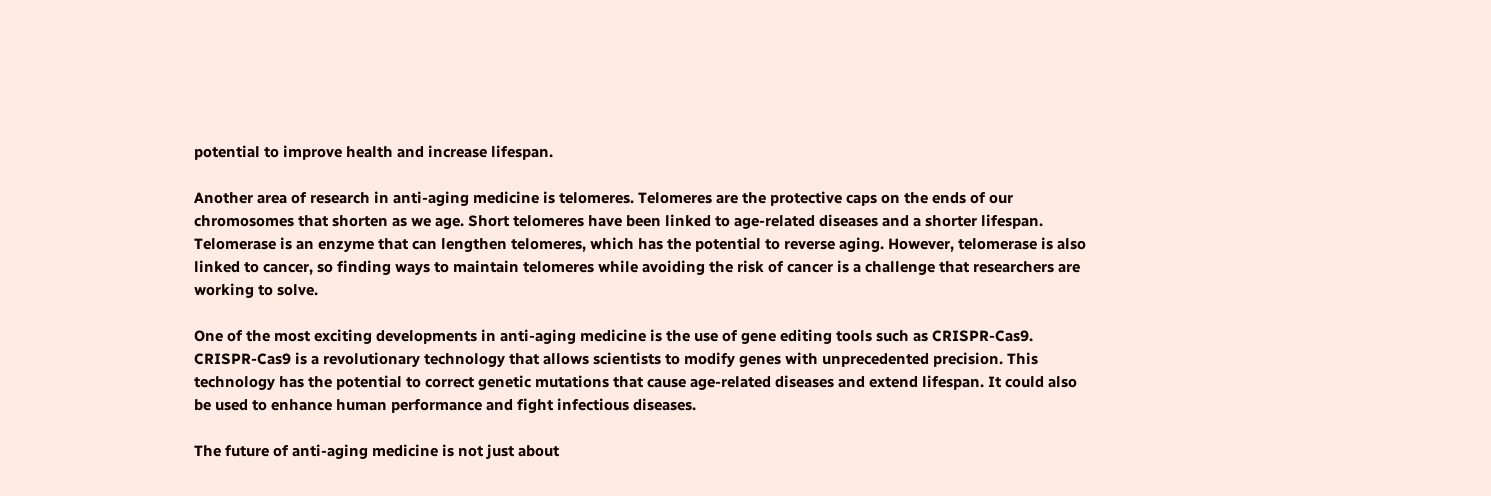potential to improve health and increase lifespan.

Another area of research in anti-aging medicine is telomeres. Telomeres are the protective caps on the ends of our chromosomes that shorten as we age. Short telomeres have been linked to age-related diseases and a shorter lifespan. Telomerase is an enzyme that can lengthen telomeres, which has the potential to reverse aging. However, telomerase is also linked to cancer, so finding ways to maintain telomeres while avoiding the risk of cancer is a challenge that researchers are working to solve.

One of the most exciting developments in anti-aging medicine is the use of gene editing tools such as CRISPR-Cas9. CRISPR-Cas9 is a revolutionary technology that allows scientists to modify genes with unprecedented precision. This technology has the potential to correct genetic mutations that cause age-related diseases and extend lifespan. It could also be used to enhance human performance and fight infectious diseases.

The future of anti-aging medicine is not just about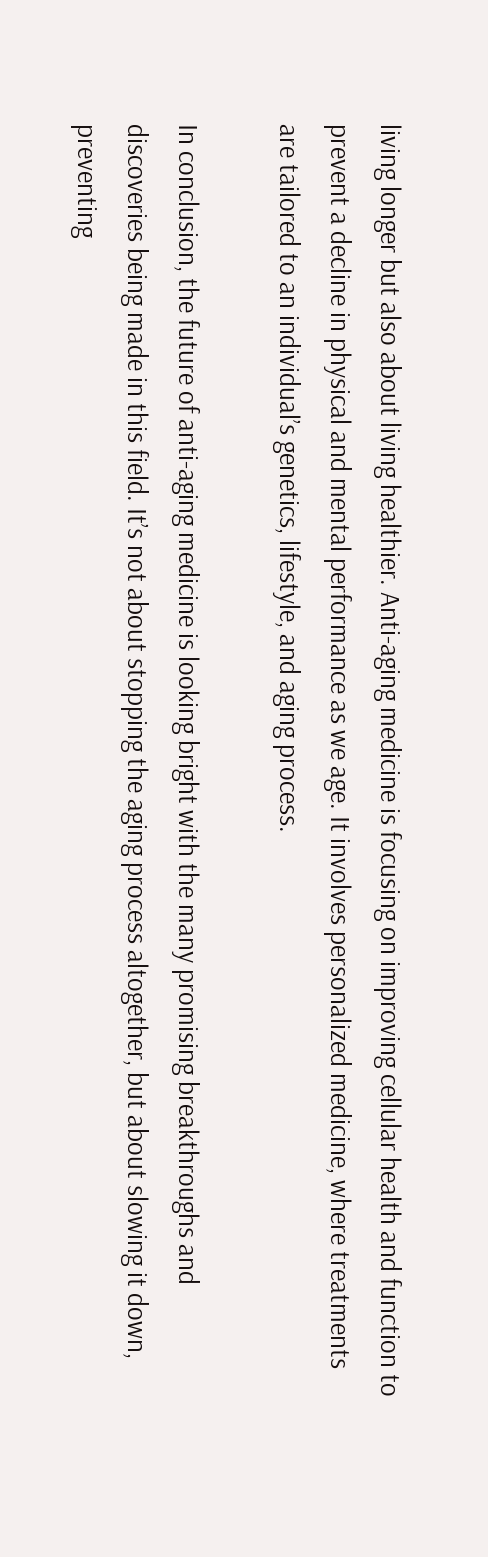living longer but also about living healthier. Anti-aging medicine is focusing on improving cellular health and function to prevent a decline in physical and mental performance as we age. It involves personalized medicine, where treatments are tailored to an individual’s genetics, lifestyle, and aging process.

In conclusion, the future of anti-aging medicine is looking bright with the many promising breakthroughs and discoveries being made in this field. It’s not about stopping the aging process altogether, but about slowing it down, preventing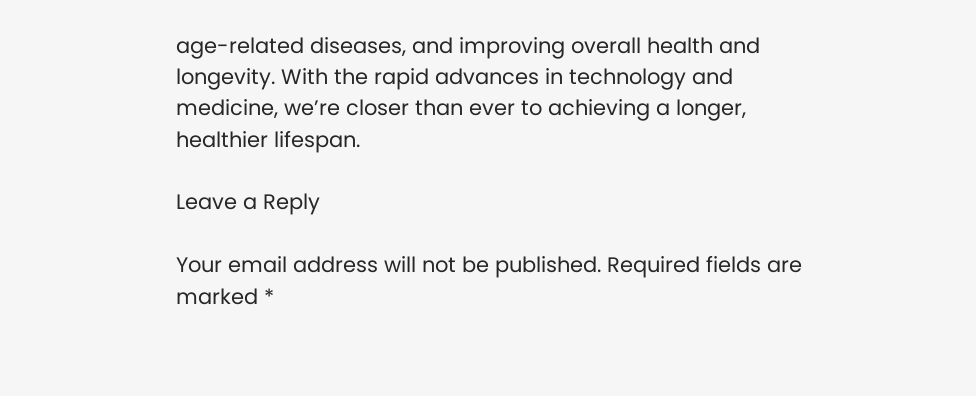age-related diseases, and improving overall health and longevity. With the rapid advances in technology and medicine, we’re closer than ever to achieving a longer, healthier lifespan.

Leave a Reply

Your email address will not be published. Required fields are marked *